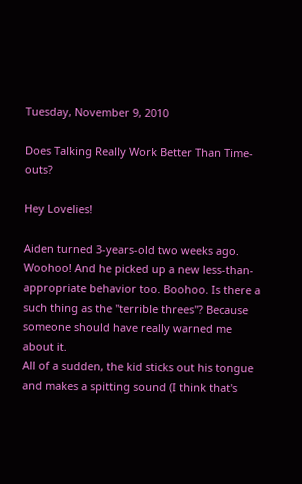Tuesday, November 9, 2010

Does Talking Really Work Better Than Time-outs?

Hey Lovelies!

Aiden turned 3-years-old two weeks ago. Woohoo! And he picked up a new less-than-appropriate behavior too. Boohoo. Is there a such thing as the "terrible threes"? Because someone should have really warned me about it.
All of a sudden, the kid sticks out his tongue and makes a spitting sound (I think that's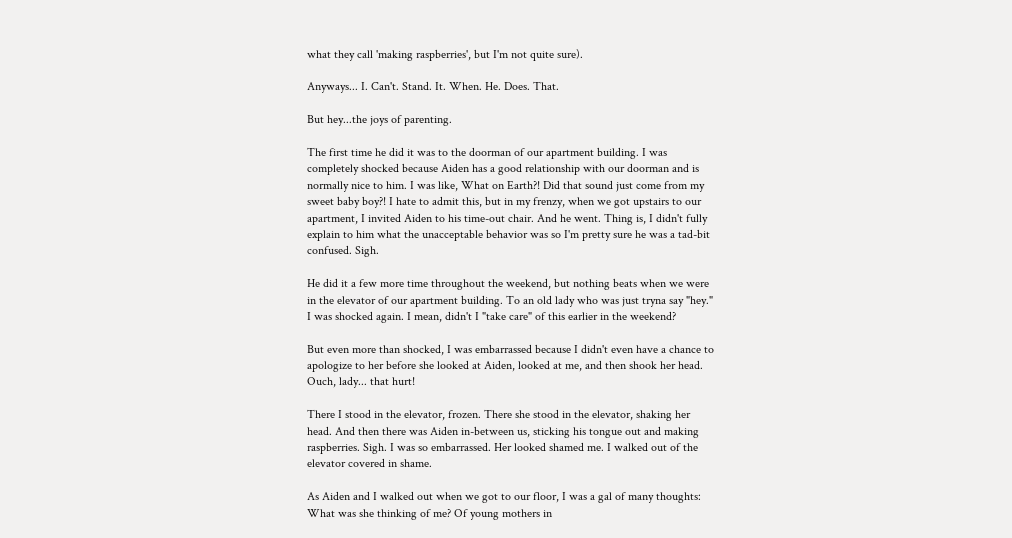what they call 'making raspberries', but I'm not quite sure).

Anyways... I. Can't. Stand. It. When. He. Does. That.

But hey...the joys of parenting.

The first time he did it was to the doorman of our apartment building. I was completely shocked because Aiden has a good relationship with our doorman and is normally nice to him. I was like, What on Earth?! Did that sound just come from my sweet baby boy?! I hate to admit this, but in my frenzy, when we got upstairs to our apartment, I invited Aiden to his time-out chair. And he went. Thing is, I didn't fully explain to him what the unacceptable behavior was so I'm pretty sure he was a tad-bit confused. Sigh.

He did it a few more time throughout the weekend, but nothing beats when we were in the elevator of our apartment building. To an old lady who was just tryna say "hey." I was shocked again. I mean, didn't I "take care" of this earlier in the weekend?

But even more than shocked, I was embarrassed because I didn't even have a chance to apologize to her before she looked at Aiden, looked at me, and then shook her head. Ouch, lady... that hurt!

There I stood in the elevator, frozen. There she stood in the elevator, shaking her head. And then there was Aiden in-between us, sticking his tongue out and making raspberries. Sigh. I was so embarrassed. Her looked shamed me. I walked out of the elevator covered in shame.

As Aiden and I walked out when we got to our floor, I was a gal of many thoughts: What was she thinking of me? Of young mothers in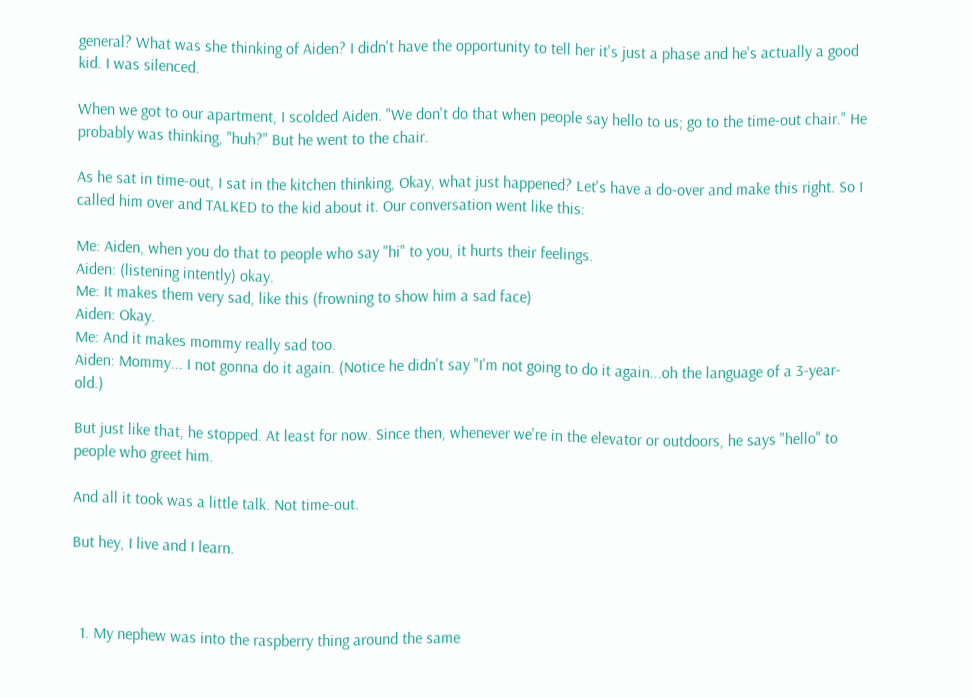general? What was she thinking of Aiden? I didn't have the opportunity to tell her it's just a phase and he's actually a good kid. I was silenced.

When we got to our apartment, I scolded Aiden. "We don't do that when people say hello to us; go to the time-out chair." He probably was thinking, "huh?" But he went to the chair.

As he sat in time-out, I sat in the kitchen thinking, Okay, what just happened? Let's have a do-over and make this right. So I called him over and TALKED to the kid about it. Our conversation went like this:

Me: Aiden, when you do that to people who say "hi" to you, it hurts their feelings.
Aiden: (listening intently) okay.
Me: It makes them very sad, like this (frowning to show him a sad face)
Aiden: Okay.
Me: And it makes mommy really sad too.
Aiden: Mommy... I not gonna do it again. (Notice he didn't say "I'm not going to do it again...oh the language of a 3-year-old.)

But just like that, he stopped. At least for now. Since then, whenever we're in the elevator or outdoors, he says "hello" to people who greet him.

And all it took was a little talk. Not time-out.

But hey, I live and I learn.



  1. My nephew was into the raspberry thing around the same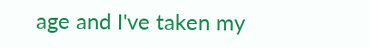age and I've taken my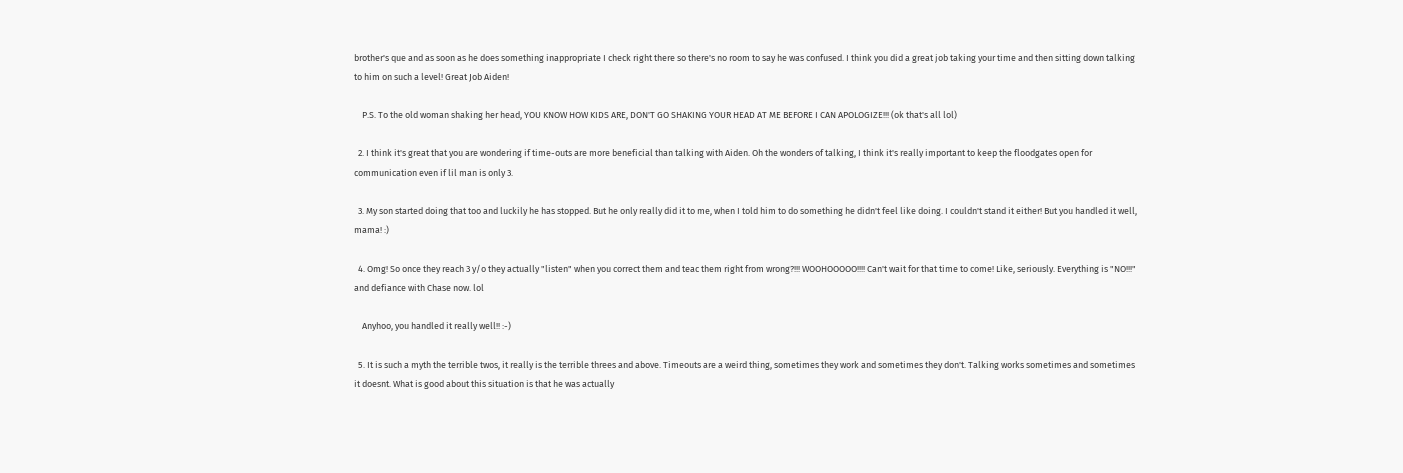brother's que and as soon as he does something inappropriate I check right there so there's no room to say he was confused. I think you did a great job taking your time and then sitting down talking to him on such a level! Great Job Aiden!

    P.S. To the old woman shaking her head, YOU KNOW HOW KIDS ARE, DON'T GO SHAKING YOUR HEAD AT ME BEFORE I CAN APOLOGIZE!!! (ok that's all lol)

  2. I think it's great that you are wondering if time-outs are more beneficial than talking with Aiden. Oh the wonders of talking, I think it's really important to keep the floodgates open for communication even if lil man is only 3.

  3. My son started doing that too and luckily he has stopped. But he only really did it to me, when I told him to do something he didn't feel like doing. I couldn't stand it either! But you handled it well, mama! :)

  4. Omg! So once they reach 3 y/o they actually "listen" when you correct them and teac them right from wrong?!!! WOOHOOOOO!!!! Can't wait for that time to come! Like, seriously. Everything is "NO!!!" and defiance with Chase now. lol

    Anyhoo, you handled it really well!! :-)

  5. It is such a myth the terrible twos, it really is the terrible threes and above. Timeouts are a weird thing, sometimes they work and sometimes they don't. Talking works sometimes and sometimes it doesnt. What is good about this situation is that he was actually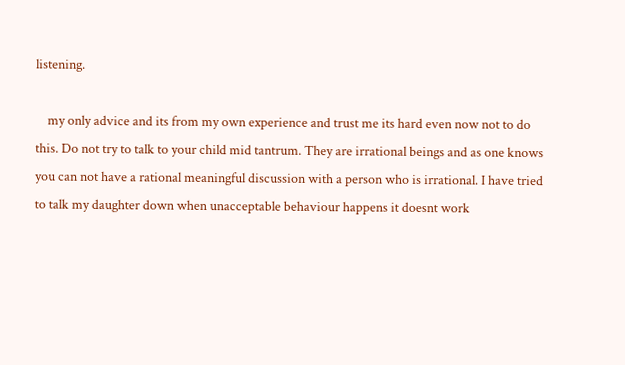listening.

    my only advice and its from my own experience and trust me its hard even now not to do this. Do not try to talk to your child mid tantrum. They are irrational beings and as one knows you can not have a rational meaningful discussion with a person who is irrational. I have tried to talk my daughter down when unacceptable behaviour happens it doesnt work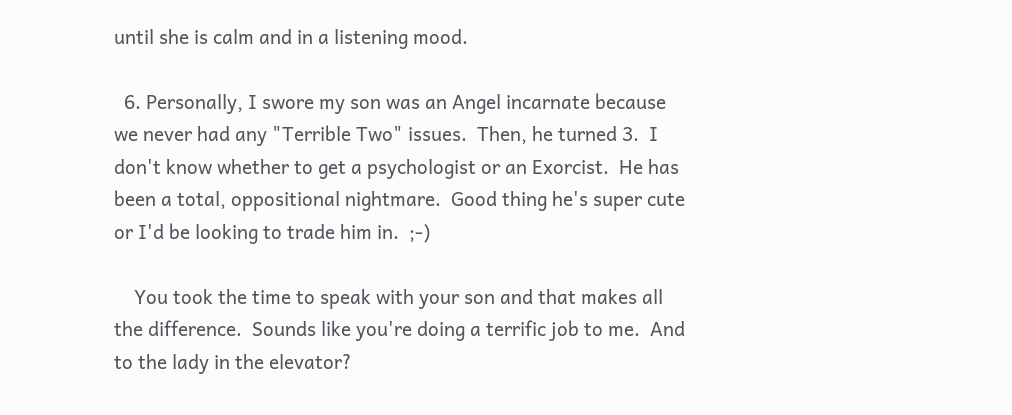until she is calm and in a listening mood.

  6. Personally, I swore my son was an Angel incarnate because we never had any "Terrible Two" issues.  Then, he turned 3.  I don't know whether to get a psychologist or an Exorcist.  He has been a total, oppositional nightmare.  Good thing he's super cute or I'd be looking to trade him in.  ;-)

    You took the time to speak with your son and that makes all the difference.  Sounds like you're doing a terrific job to me.  And to the lady in the elevator?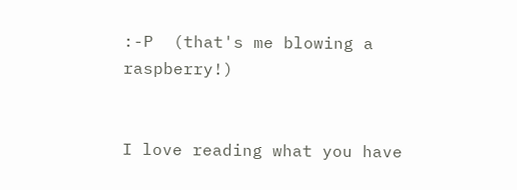:-P  (that's me blowing a raspberry!)


I love reading what you have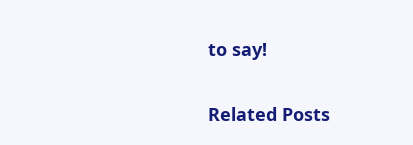to say!


Related Posts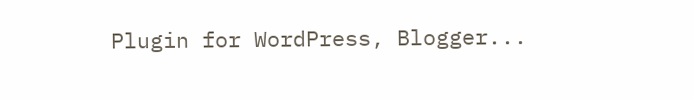Plugin for WordPress, Blogger...